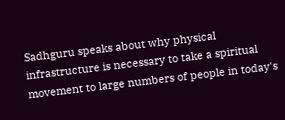Sadhguru speaks about why physical infrastructure is necessary to take a spiritual movement to large numbers of people in today's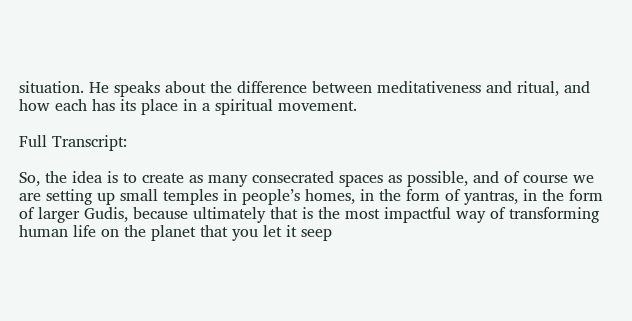situation. He speaks about the difference between meditativeness and ritual, and how each has its place in a spiritual movement.

Full Transcript:

So, the idea is to create as many consecrated spaces as possible, and of course we are setting up small temples in people’s homes, in the form of yantras, in the form of larger Gudis, because ultimately that is the most impactful way of transforming human life on the planet that you let it seep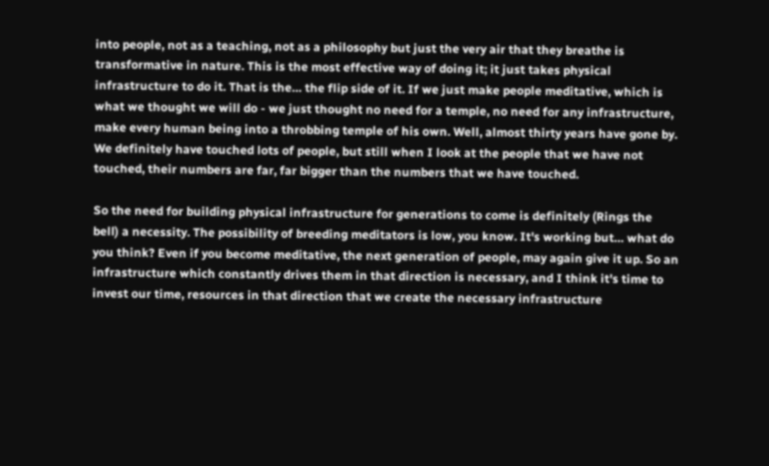into people, not as a teaching, not as a philosophy but just the very air that they breathe is transformative in nature. This is the most effective way of doing it; it just takes physical infrastructure to do it. That is the… the flip side of it. If we just make people meditative, which is what we thought we will do - we just thought no need for a temple, no need for any infrastructure, make every human being into a throbbing temple of his own. Well, almost thirty years have gone by. We definitely have touched lots of people, but still when I look at the people that we have not touched, their numbers are far, far bigger than the numbers that we have touched.

So the need for building physical infrastructure for generations to come is definitely (Rings the bell) a necessity. The possibility of breeding meditators is low, you know. It's working but… what do you think? Even if you become meditative, the next generation of people, may again give it up. So an infrastructure which constantly drives them in that direction is necessary, and I think it's time to invest our time, resources in that direction that we create the necessary infrastructure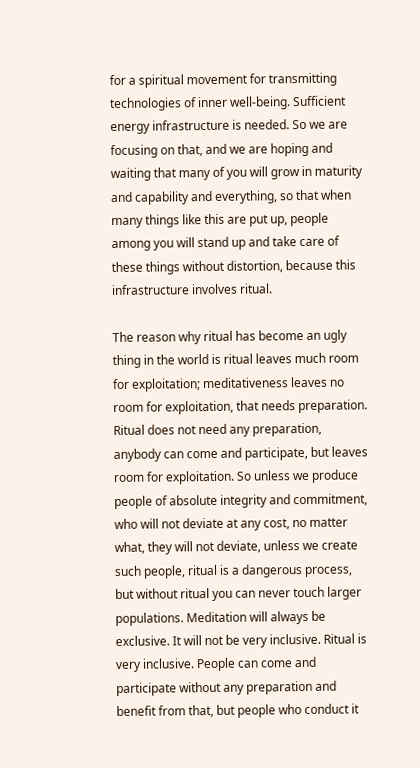for a spiritual movement for transmitting technologies of inner well-being. Sufficient energy infrastructure is needed. So we are focusing on that, and we are hoping and waiting that many of you will grow in maturity and capability and everything, so that when many things like this are put up, people among you will stand up and take care of these things without distortion, because this infrastructure involves ritual.

The reason why ritual has become an ugly thing in the world is ritual leaves much room for exploitation; meditativeness leaves no room for exploitation, that needs preparation. Ritual does not need any preparation, anybody can come and participate, but leaves room for exploitation. So unless we produce people of absolute integrity and commitment, who will not deviate at any cost, no matter what, they will not deviate, unless we create such people, ritual is a dangerous process, but without ritual you can never touch larger populations. Meditation will always be exclusive. It will not be very inclusive. Ritual is very inclusive. People can come and participate without any preparation and benefit from that, but people who conduct it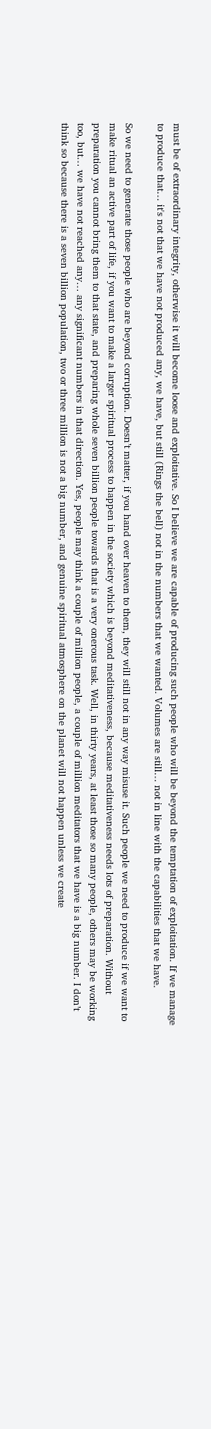must be of extraordinary integrity, otherwise it will become loose and exploitative. So I believe we are capable of producing such people who will be beyond the temptation of exploitation. If we manage to produce that… it's not that we have not produced any, we have, but still (Rings the bell) not in the numbers that we wanted. Volumes are still… not in line with the capabilities that we have.

So we need to generate those people who are beyond corruption. Doesn’t matter, if you hand over heaven to them, they will still not in any way misuse it. Such people we need to produce if we want to make ritual an active part of life, if you want to make a larger spiritual process to happen in the society which is beyond meditativeness, because meditativeness needs lots of preparation. Without preparation you cannot bring them to that state, and preparing whole seven billion people towards that is a very onerous task. Well, in thirty years, at least those so many people, others may be working too, but… we have not reached any… any significant numbers in that direction. Yes, people may think a couple of million people, a couple of million meditators that we have is a big number. I don’t think so because there is a seven billion population, two or three million is not a big number, and genuine spiritual atmosphere on the planet will not happen unless we create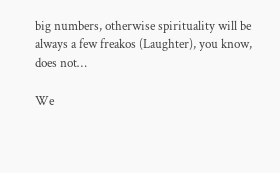big numbers, otherwise spirituality will be always a few freakos (Laughter), you know, does not…

We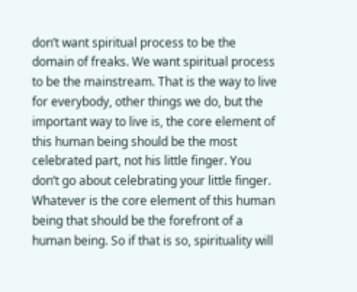don’t want spiritual process to be the domain of freaks. We want spiritual process to be the mainstream. That is the way to live for everybody, other things we do, but the important way to live is, the core element of this human being should be the most celebrated part, not his little finger. You don’t go about celebrating your little finger. Whatever is the core element of this human being that should be the forefront of a human being. So if that is so, spirituality will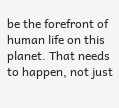be the forefront of human life on this planet. That needs to happen, not just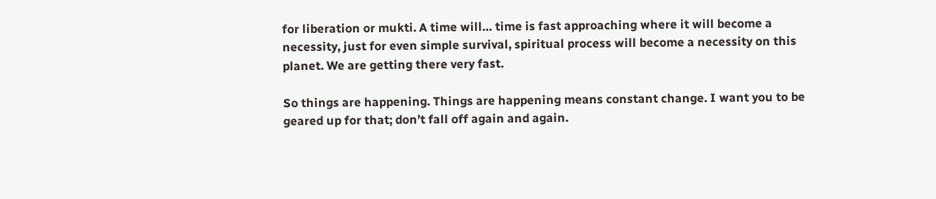for liberation or mukti. A time will… time is fast approaching where it will become a necessity, just for even simple survival, spiritual process will become a necessity on this planet. We are getting there very fast.

So things are happening. Things are happening means constant change. I want you to be geared up for that; don’t fall off again and again.